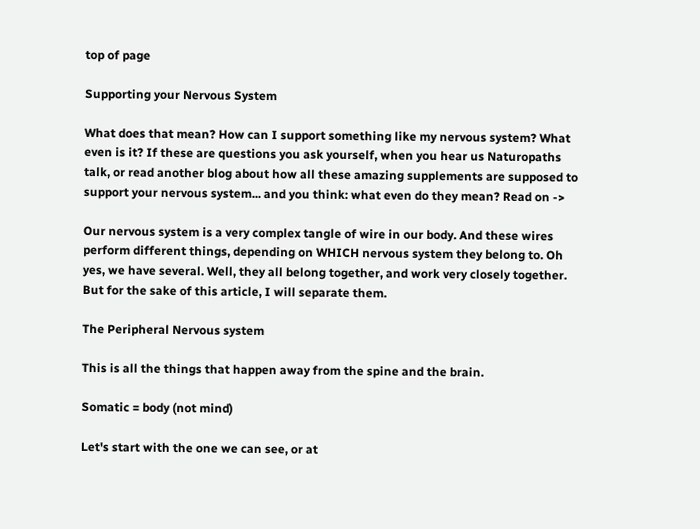top of page

Supporting your Nervous System

What does that mean? How can I support something like my nervous system? What even is it? If these are questions you ask yourself, when you hear us Naturopaths talk, or read another blog about how all these amazing supplements are supposed to support your nervous system... and you think: what even do they mean? Read on ->

Our nervous system is a very complex tangle of wire in our body. And these wires perform different things, depending on WHICH nervous system they belong to. Oh yes, we have several. Well, they all belong together, and work very closely together. But for the sake of this article, I will separate them.

The Peripheral Nervous system

This is all the things that happen away from the spine and the brain.

Somatic = body (not mind)

Let's start with the one we can see, or at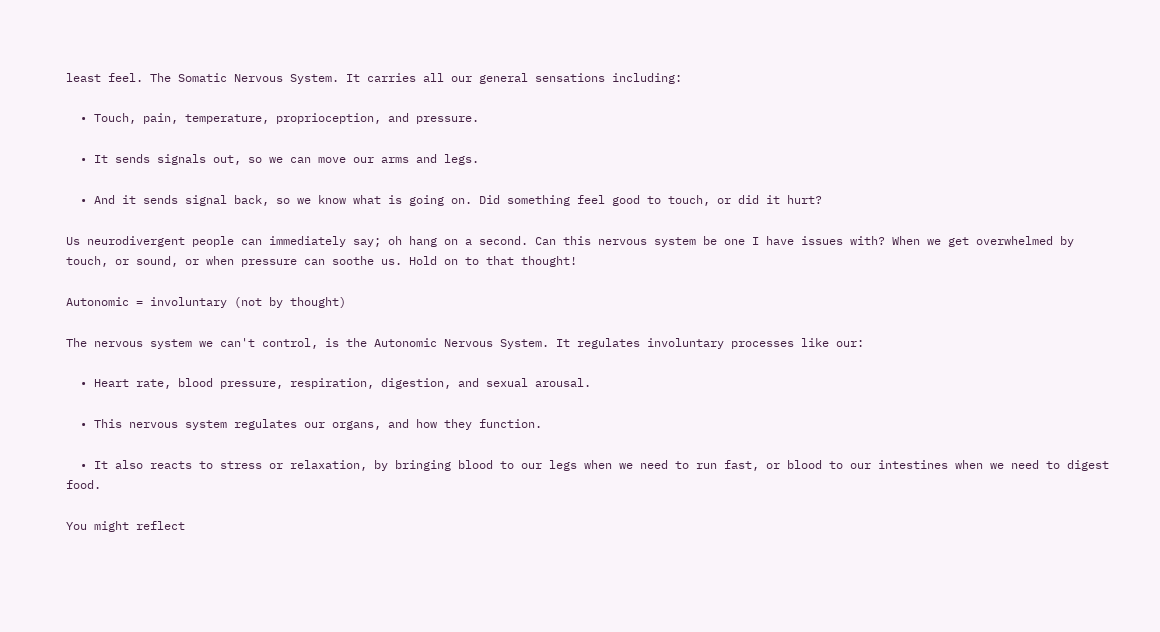least feel. The Somatic Nervous System. It carries all our general sensations including:

  • Touch, pain, temperature, proprioception, and pressure.

  • It sends signals out, so we can move our arms and legs.

  • And it sends signal back, so we know what is going on. Did something feel good to touch, or did it hurt?

Us neurodivergent people can immediately say; oh hang on a second. Can this nervous system be one I have issues with? When we get overwhelmed by touch, or sound, or when pressure can soothe us. Hold on to that thought!

Autonomic = involuntary (not by thought)

The nervous system we can't control, is the Autonomic Nervous System. It regulates involuntary processes like our:

  • Heart rate, blood pressure, respiration, digestion, and sexual arousal.

  • This nervous system regulates our organs, and how they function.

  • It also reacts to stress or relaxation, by bringing blood to our legs when we need to run fast, or blood to our intestines when we need to digest food.

You might reflect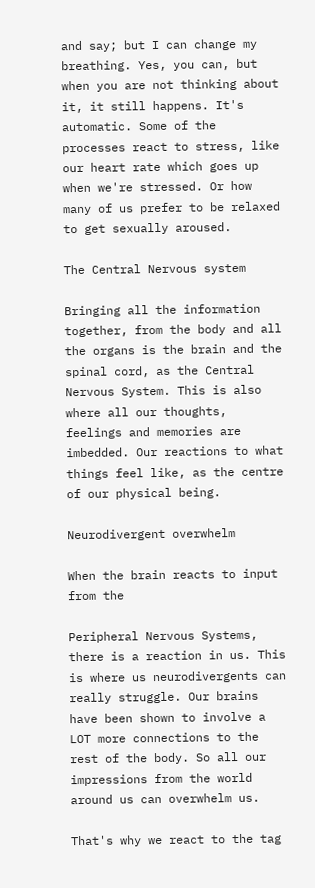and say; but I can change my breathing. Yes, you can, but when you are not thinking about it, it still happens. It's automatic. Some of the processes react to stress, like our heart rate which goes up when we're stressed. Or how many of us prefer to be relaxed to get sexually aroused.

The Central Nervous system

Bringing all the information together, from the body and all the organs is the brain and the spinal cord, as the Central Nervous System. This is also where all our thoughts, feelings and memories are imbedded. Our reactions to what things feel like, as the centre of our physical being.

Neurodivergent overwhelm

When the brain reacts to input from the

Peripheral Nervous Systems, there is a reaction in us. This is where us neurodivergents can really struggle. Our brains have been shown to involve a LOT more connections to the rest of the body. So all our impressions from the world around us can overwhelm us.

That's why we react to the tag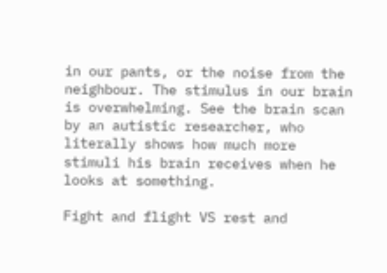in our pants, or the noise from the neighbour. The stimulus in our brain is overwhelming. See the brain scan by an autistic researcher, who literally shows how much more stimuli his brain receives when he looks at something.

Fight and flight VS rest and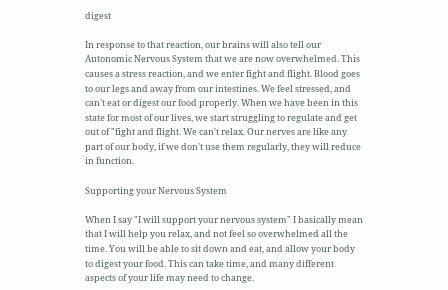digest

In response to that reaction, our brains will also tell our Autonomic Nervous System that we are now overwhelmed. This causes a stress reaction, and we enter fight and flight. Blood goes to our legs and away from our intestines. We feel stressed, and can't eat or digest our food properly. When we have been in this state for most of our lives, we start struggling to regulate and get out of "fight and flight. We can't relax. Our nerves are like any part of our body, if we don't use them regularly, they will reduce in function.

Supporting your Nervous System

When I say "I will support your nervous system" I basically mean that I will help you relax, and not feel so overwhelmed all the time. You will be able to sit down and eat, and allow your body to digest your food. This can take time, and many different aspects of your life may need to change.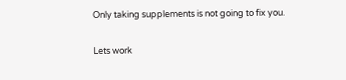Only taking supplements is not going to fix you.

Lets work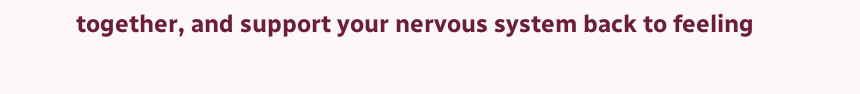together, and support your nervous system back to feeling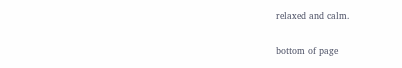relaxed and calm.


bottom of page